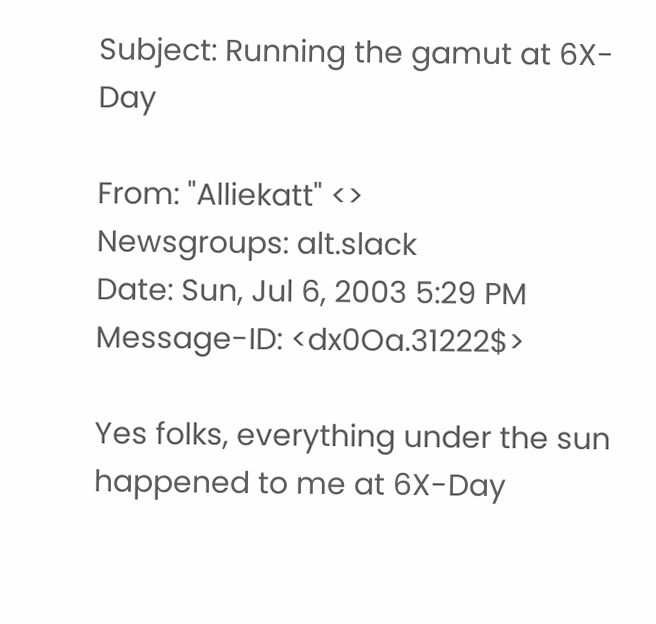Subject: Running the gamut at 6X-Day

From: "Alliekatt" <>
Newsgroups: alt.slack
Date: Sun, Jul 6, 2003 5:29 PM
Message-ID: <dx0Oa.31222$>

Yes folks, everything under the sun happened to me at 6X-Day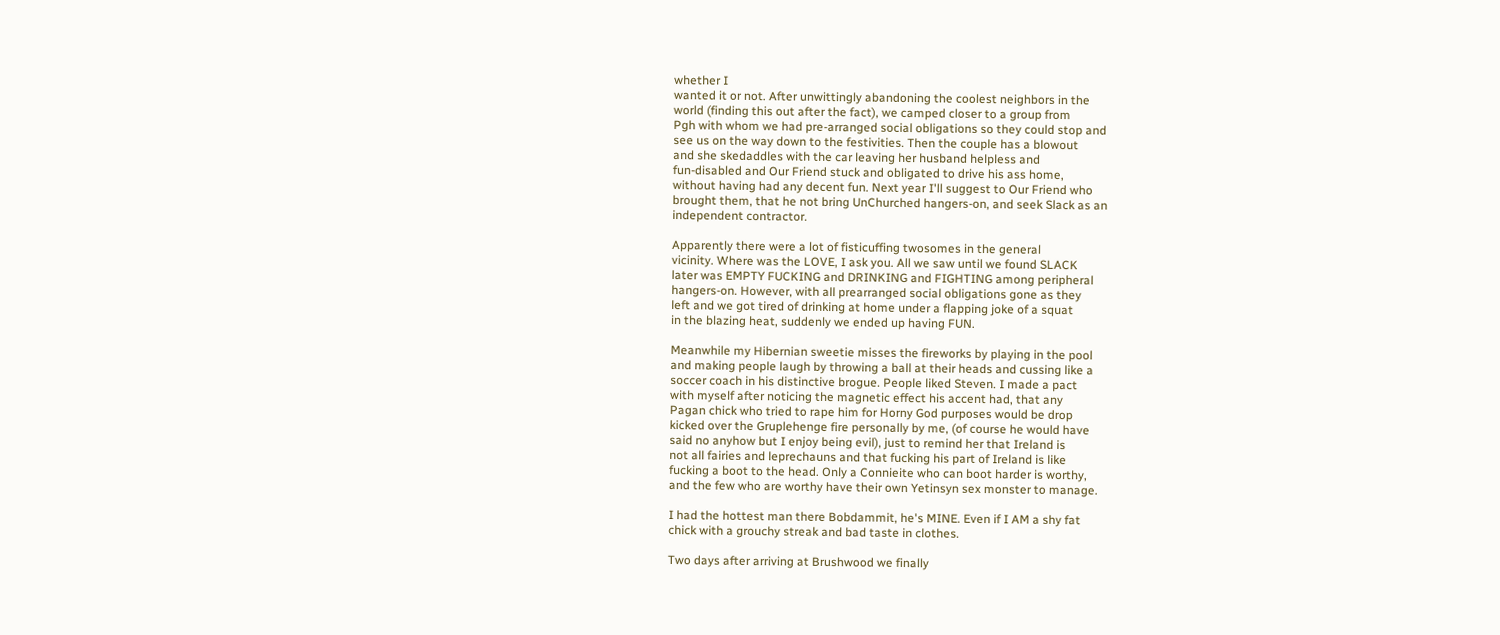whether I
wanted it or not. After unwittingly abandoning the coolest neighbors in the
world (finding this out after the fact), we camped closer to a group from
Pgh with whom we had pre-arranged social obligations so they could stop and
see us on the way down to the festivities. Then the couple has a blowout
and she skedaddles with the car leaving her husband helpless and
fun-disabled and Our Friend stuck and obligated to drive his ass home,
without having had any decent fun. Next year I'll suggest to Our Friend who
brought them, that he not bring UnChurched hangers-on, and seek Slack as an
independent contractor.

Apparently there were a lot of fisticuffing twosomes in the general
vicinity. Where was the LOVE, I ask you. All we saw until we found SLACK
later was EMPTY FUCKING and DRINKING and FIGHTING among peripheral
hangers-on. However, with all prearranged social obligations gone as they
left and we got tired of drinking at home under a flapping joke of a squat
in the blazing heat, suddenly we ended up having FUN.

Meanwhile my Hibernian sweetie misses the fireworks by playing in the pool
and making people laugh by throwing a ball at their heads and cussing like a
soccer coach in his distinctive brogue. People liked Steven. I made a pact
with myself after noticing the magnetic effect his accent had, that any
Pagan chick who tried to rape him for Horny God purposes would be drop
kicked over the Gruplehenge fire personally by me, (of course he would have
said no anyhow but I enjoy being evil), just to remind her that Ireland is
not all fairies and leprechauns and that fucking his part of Ireland is like
fucking a boot to the head. Only a Connieite who can boot harder is worthy,
and the few who are worthy have their own Yetinsyn sex monster to manage.

I had the hottest man there Bobdammit, he's MINE. Even if I AM a shy fat
chick with a grouchy streak and bad taste in clothes.

Two days after arriving at Brushwood we finally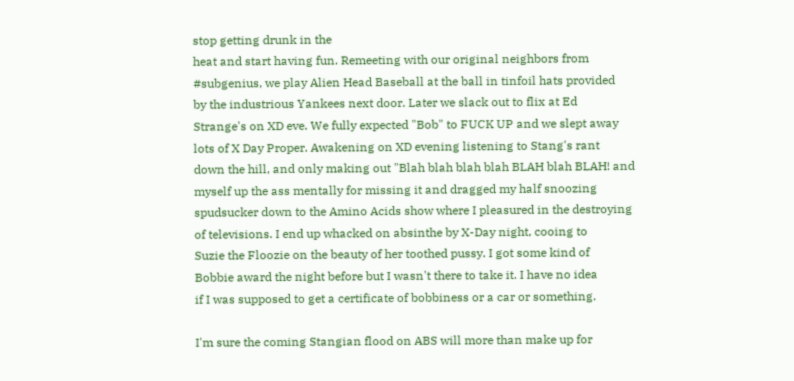stop getting drunk in the
heat and start having fun. Remeeting with our original neighbors from
#subgenius, we play Alien Head Baseball at the ball in tinfoil hats provided
by the industrious Yankees next door. Later we slack out to flix at Ed
Strange's on XD eve. We fully expected "Bob" to FUCK UP and we slept away
lots of X Day Proper. Awakening on XD evening listening to Stang's rant
down the hill, and only making out "Blah blah blah blah BLAH blah BLAH! and
myself up the ass mentally for missing it and dragged my half snoozing
spudsucker down to the Amino Acids show where I pleasured in the destroying
of televisions. I end up whacked on absinthe by X-Day night, cooing to
Suzie the Floozie on the beauty of her toothed pussy. I got some kind of
Bobbie award the night before but I wasn't there to take it. I have no idea
if I was supposed to get a certificate of bobbiness or a car or something.

I'm sure the coming Stangian flood on ABS will more than make up for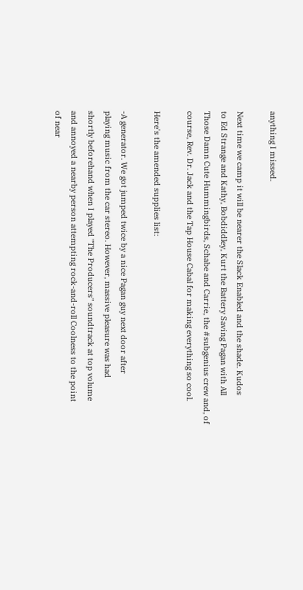anything I missed.

Next time we camp it will be nearer the Slack Enabled and the shade. Kudos
to Ed Strange and Kathy, Bobdiddley, Kurt the Battery Saving Pagan with All
Those Damn Cute Hummingbirds, Schabe and Carrie, the #subgenius crew and, of
course, Rev. Dr. Jack and the Tap House Cabal for making everything so cool.

Here's the amended supplies list:

-A generator. We got jumped twice by a nice Pagan guy next door after
playing music from the car stereo. However, massive pleasure was had
shortly beforehand when I played "The Producers" soundtrack at top volume
and annoyed a nearby person attempting rock-and-roll Coolness to the point
of near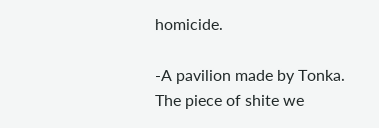homicide.

-A pavilion made by Tonka. The piece of shite we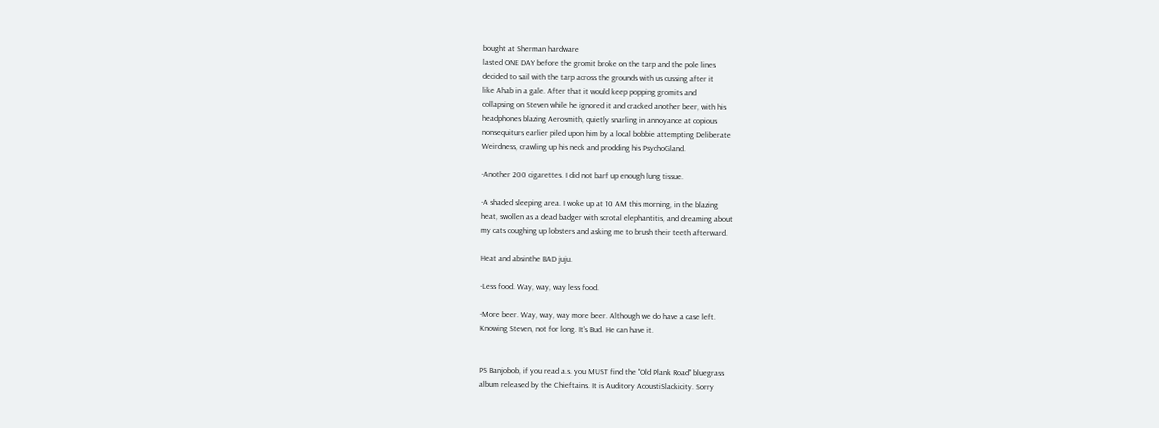bought at Sherman hardware
lasted ONE DAY before the gromit broke on the tarp and the pole lines
decided to sail with the tarp across the grounds with us cussing after it
like Ahab in a gale. After that it would keep popping gromits and
collapsing on Steven while he ignored it and cracked another beer, with his
headphones blazing Aerosmith, quietly snarling in annoyance at copious
nonsequiturs earlier piled upon him by a local bobbie attempting Deliberate
Weirdness, crawling up his neck and prodding his PsychoGland.

-Another 200 cigarettes. I did not barf up enough lung tissue.

-A shaded sleeping area. I woke up at 10 AM this morning, in the blazing
heat, swollen as a dead badger with scrotal elephantitis, and dreaming about
my cats coughing up lobsters and asking me to brush their teeth afterward.

Heat and absinthe BAD juju.

-Less food. Way, way, way less food.

-More beer. Way, way, way more beer. Although we do have a case left.
Knowing Steven, not for long. It's Bud. He can have it.


PS Banjobob, if you read a.s. you MUST find the "Old Plank Road" bluegrass
album released by the Chieftains. It is Auditory AcoustiSlackicity. Sorry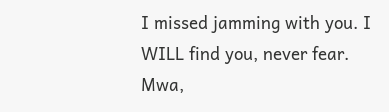I missed jamming with you. I WILL find you, never fear. Mwa,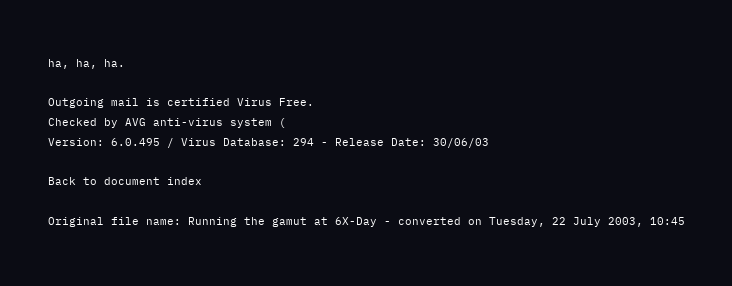ha, ha, ha.

Outgoing mail is certified Virus Free.
Checked by AVG anti-virus system (
Version: 6.0.495 / Virus Database: 294 - Release Date: 30/06/03

Back to document index

Original file name: Running the gamut at 6X-Day - converted on Tuesday, 22 July 2003, 10:45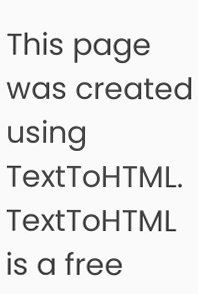This page was created using TextToHTML. TextToHTML is a free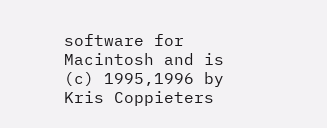software for Macintosh and is (c) 1995,1996 by Kris Coppieters